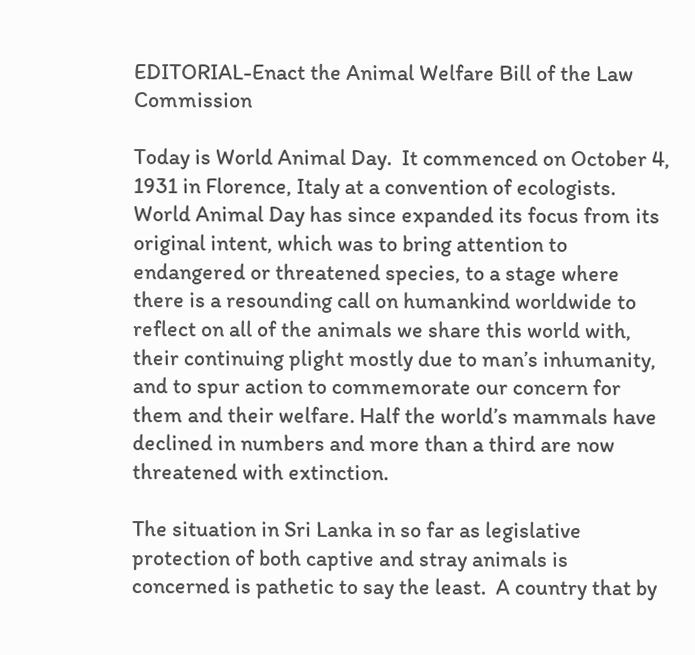EDITORIAL-Enact the Animal Welfare Bill of the Law Commission

Today is World Animal Day.  It commenced on October 4, 1931 in Florence, Italy at a convention of ecologists.  World Animal Day has since expanded its focus from its original intent, which was to bring attention to endangered or threatened species, to a stage where there is a resounding call on humankind worldwide to reflect on all of the animals we share this world with, their continuing plight mostly due to man’s inhumanity, and to spur action to commemorate our concern for them and their welfare. Half the world’s mammals have declined in numbers and more than a third are now threatened with extinction.

The situation in Sri Lanka in so far as legislative protection of both captive and stray animals is concerned is pathetic to say the least.  A country that by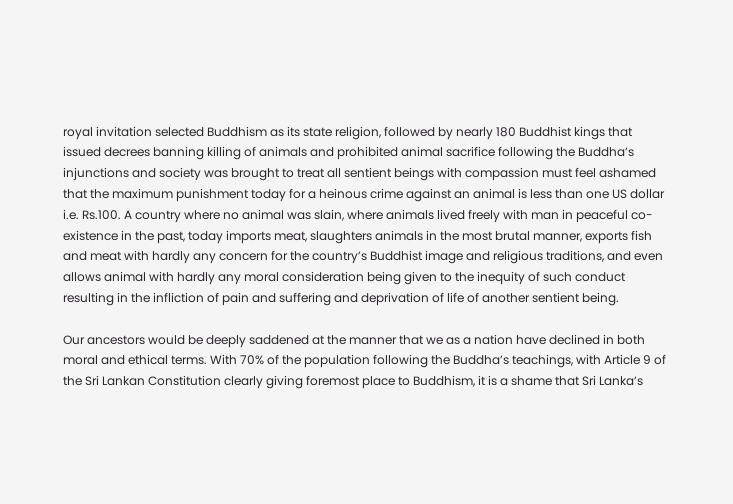royal invitation selected Buddhism as its state religion, followed by nearly 180 Buddhist kings that issued decrees banning killing of animals and prohibited animal sacrifice following the Buddha’s injunctions and society was brought to treat all sentient beings with compassion must feel ashamed that the maximum punishment today for a heinous crime against an animal is less than one US dollar i.e. Rs.100. A country where no animal was slain, where animals lived freely with man in peaceful co-existence in the past, today imports meat, slaughters animals in the most brutal manner, exports fish and meat with hardly any concern for the country’s Buddhist image and religious traditions, and even allows animal with hardly any moral consideration being given to the inequity of such conduct resulting in the infliction of pain and suffering and deprivation of life of another sentient being.

Our ancestors would be deeply saddened at the manner that we as a nation have declined in both moral and ethical terms. With 70% of the population following the Buddha’s teachings, with Article 9 of the Sri Lankan Constitution clearly giving foremost place to Buddhism, it is a shame that Sri Lanka’s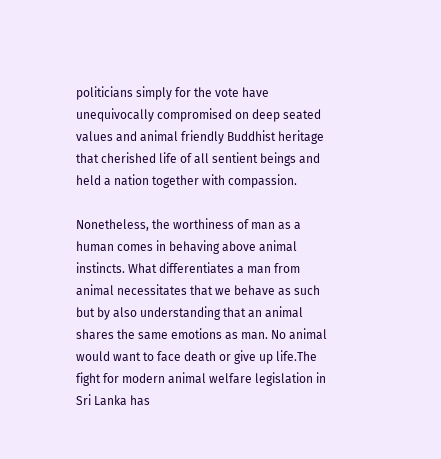politicians simply for the vote have unequivocally compromised on deep seated values and animal friendly Buddhist heritage that cherished life of all sentient beings and held a nation together with compassion.

Nonetheless, the worthiness of man as a human comes in behaving above animal instincts. What differentiates a man from animal necessitates that we behave as such but by also understanding that an animal shares the same emotions as man. No animal would want to face death or give up life.The fight for modern animal welfare legislation in Sri Lanka has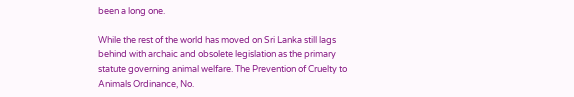been a long one.

While the rest of the world has moved on Sri Lanka still lags behind with archaic and obsolete legislation as the primary statute governing animal welfare. The Prevention of Cruelty to Animals Ordinance, No.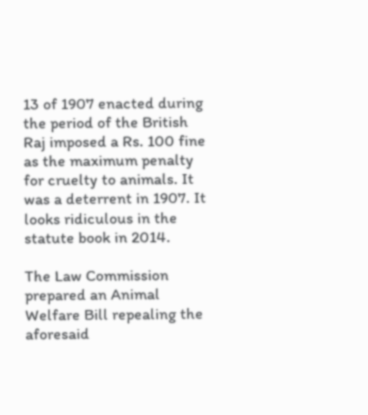13 of 1907 enacted during the period of the British Raj imposed a Rs. 100 fine as the maximum penalty for cruelty to animals. It was a deterrent in 1907. It looks ridiculous in the statute book in 2014.

The Law Commission prepared an Animal Welfare Bill repealing the aforesaid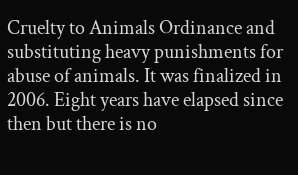Cruelty to Animals Ordinance and substituting heavy punishments for abuse of animals. It was finalized in 2006. Eight years have elapsed since then but there is no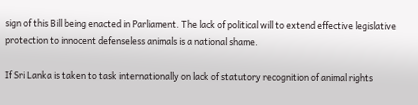sign of this Bill being enacted in Parliament. The lack of political will to extend effective legislative protection to innocent defenseless animals is a national shame.

If Sri Lanka is taken to task internationally on lack of statutory recognition of animal rights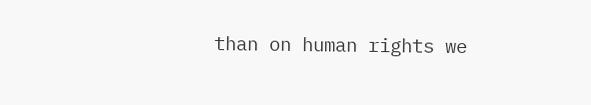than on human rights we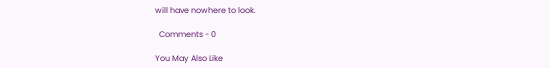will have nowhere to look.

  Comments - 0

You May Also Like